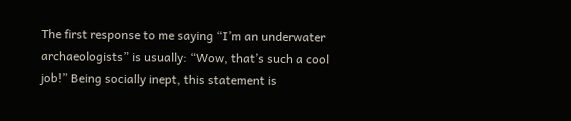The first response to me saying “I’m an underwater archaeologists” is usually: “Wow, that’s such a cool job!” Being socially inept, this statement is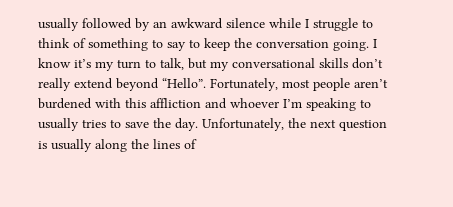usually followed by an awkward silence while I struggle to think of something to say to keep the conversation going. I know it’s my turn to talk, but my conversational skills don’t really extend beyond “Hello”. Fortunately, most people aren’t burdened with this affliction and whoever I’m speaking to usually tries to save the day. Unfortunately, the next question is usually along the lines of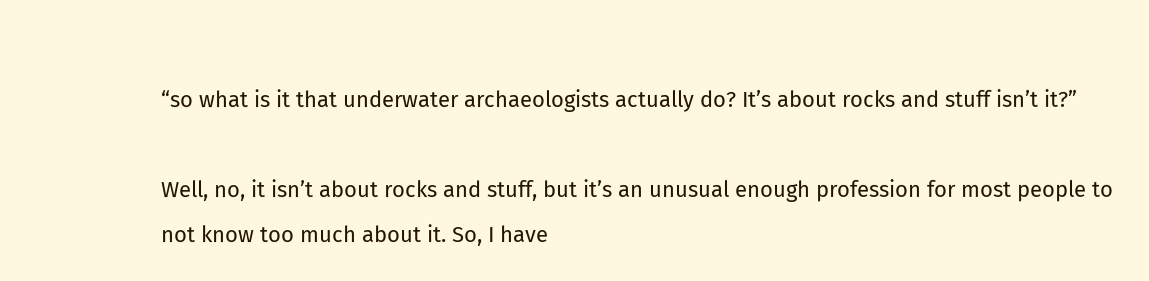“so what is it that underwater archaeologists actually do? It’s about rocks and stuff isn’t it?”

Well, no, it isn’t about rocks and stuff, but it’s an unusual enough profession for most people to not know too much about it. So, I have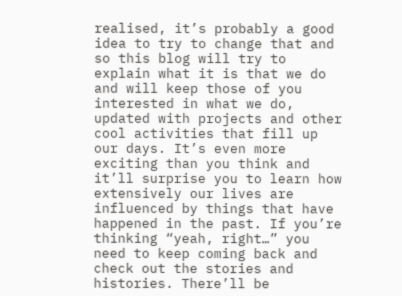realised, it’s probably a good idea to try to change that and so this blog will try to explain what it is that we do and will keep those of you interested in what we do, updated with projects and other cool activities that fill up our days. It’s even more exciting than you think and it’ll surprise you to learn how extensively our lives are influenced by things that have happened in the past. If you’re thinking “yeah, right…” you need to keep coming back and check out the stories and histories. There’ll be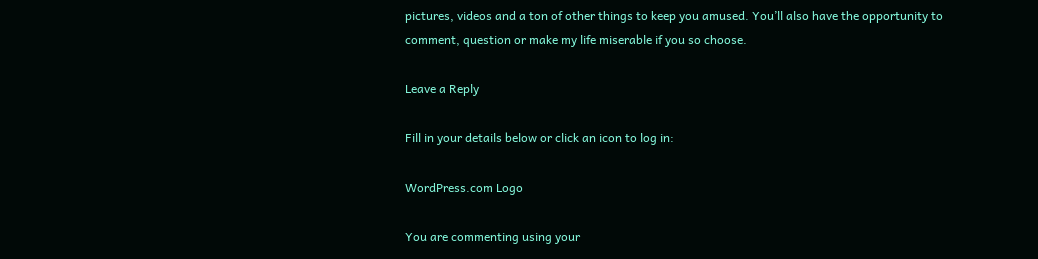pictures, videos and a ton of other things to keep you amused. You’ll also have the opportunity to comment, question or make my life miserable if you so choose.

Leave a Reply

Fill in your details below or click an icon to log in:

WordPress.com Logo

You are commenting using your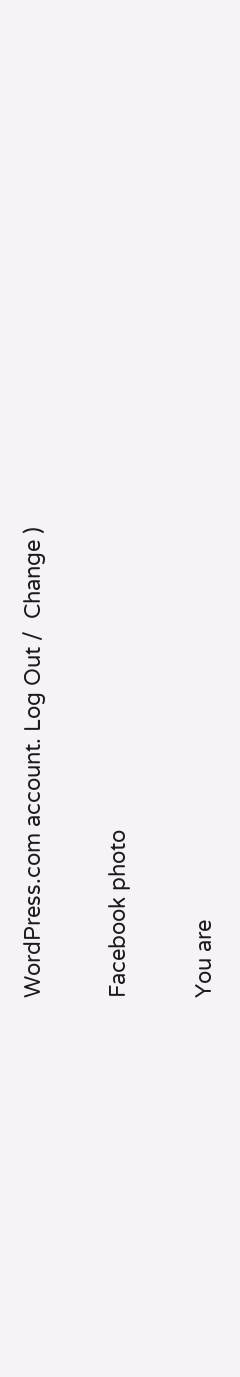WordPress.com account. Log Out /  Change )

Facebook photo

You are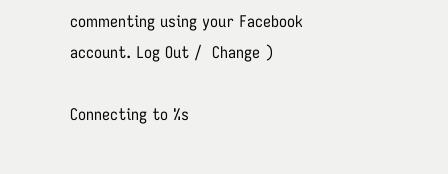commenting using your Facebook account. Log Out /  Change )

Connecting to %s